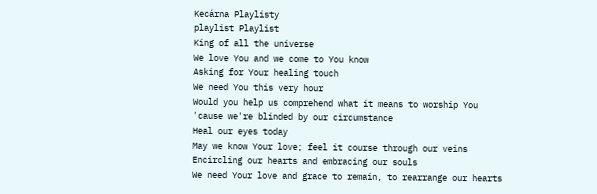Kecárna Playlisty
playlist Playlist
King of all the universe
We love You and we come to You know
Asking for Your healing touch
We need You this very hour
Would you help us comprehend what it means to worship You
'cause we're blinded by our circumstance
Heal our eyes today
May we know Your love; feel it course through our veins
Encircling our hearts and embracing our souls
We need Your love and grace to remain, to rearrange our hearts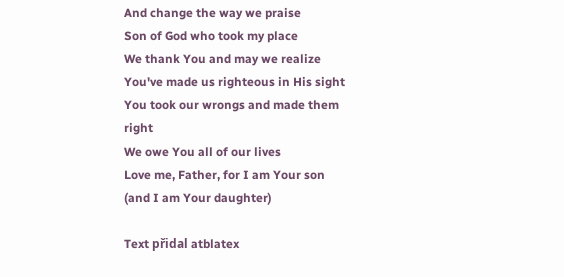And change the way we praise
Son of God who took my place
We thank You and may we realize
You've made us righteous in His sight
You took our wrongs and made them right
We owe You all of our lives
Love me, Father, for I am Your son
(and I am Your daughter)

Text přidal atblatex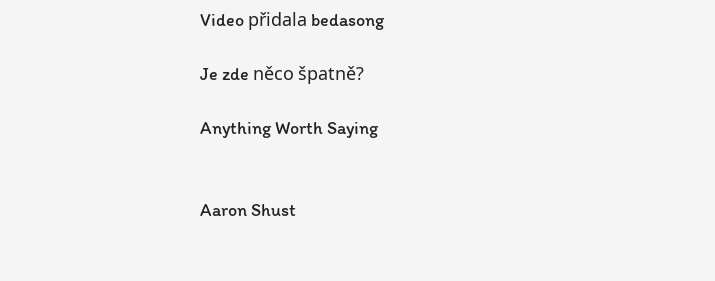Video přidala bedasong

Je zde něco špatně?

Anything Worth Saying


Aaron Shust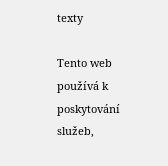texty

Tento web používá k poskytování služeb,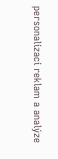personalizaci reklam a analýze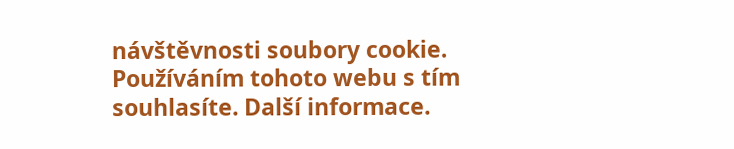návštěvnosti soubory cookie. Používáním tohoto webu s tím souhlasíte. Další informace.